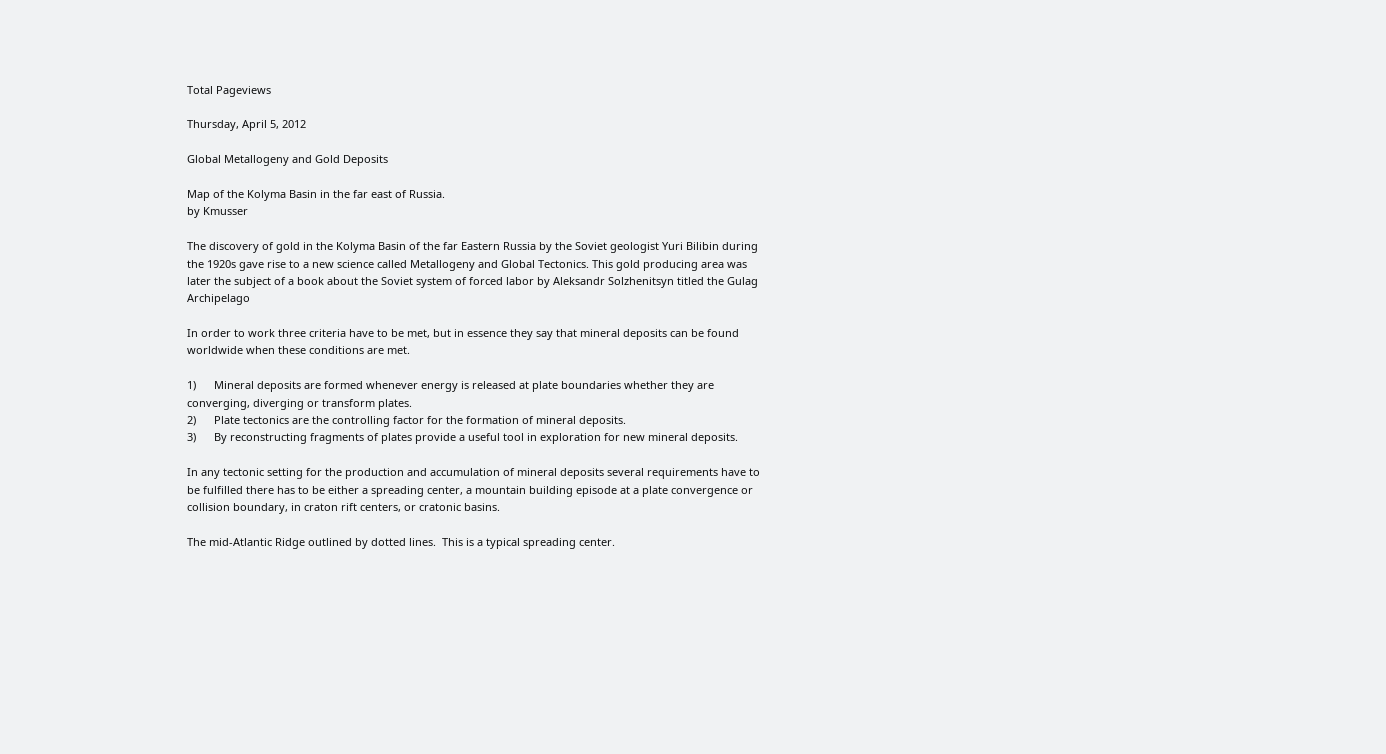Total Pageviews

Thursday, April 5, 2012

Global Metallogeny and Gold Deposits

Map of the Kolyma Basin in the far east of Russia.
by Kmusser

The discovery of gold in the Kolyma Basin of the far Eastern Russia by the Soviet geologist Yuri Bilibin during the 1920s gave rise to a new science called Metallogeny and Global Tectonics. This gold producing area was later the subject of a book about the Soviet system of forced labor by Aleksandr Solzhenitsyn titled the Gulag Archipelago

In order to work three criteria have to be met, but in essence they say that mineral deposits can be found worldwide when these conditions are met.

1)      Mineral deposits are formed whenever energy is released at plate boundaries whether they are converging, diverging or transform plates.
2)      Plate tectonics are the controlling factor for the formation of mineral deposits.
3)      By reconstructing fragments of plates provide a useful tool in exploration for new mineral deposits.

In any tectonic setting for the production and accumulation of mineral deposits several requirements have to be fulfilled there has to be either a spreading center, a mountain building episode at a plate convergence or collision boundary, in craton rift centers, or cratonic basins.

The mid-Atlantic Ridge outlined by dotted lines.  This is a typical spreading center.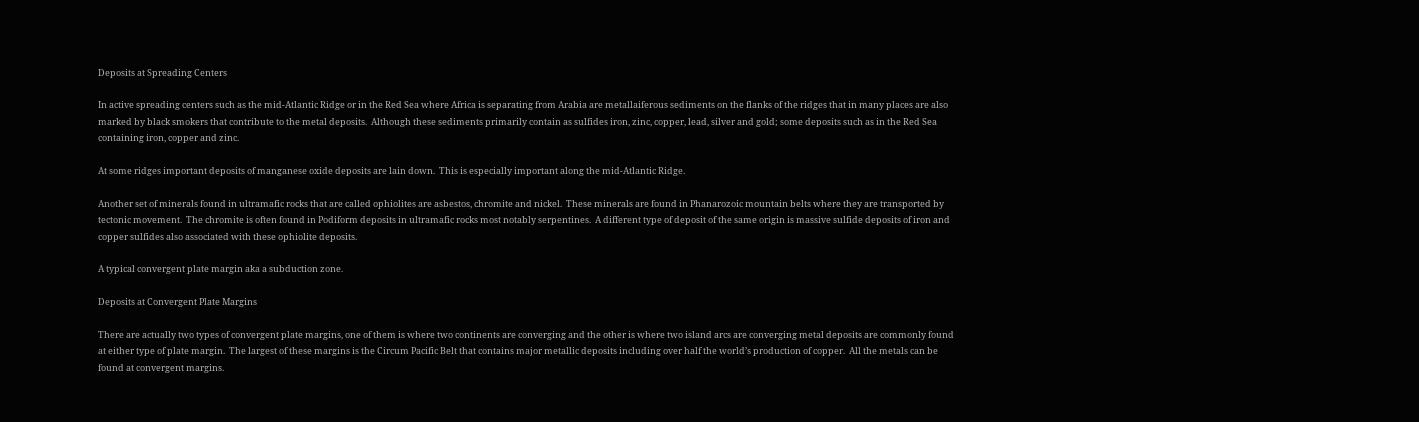Deposits at Spreading Centers

In active spreading centers such as the mid-Atlantic Ridge or in the Red Sea where Africa is separating from Arabia are metallaiferous sediments on the flanks of the ridges that in many places are also marked by black smokers that contribute to the metal deposits.  Although these sediments primarily contain as sulfides iron, zinc, copper, lead, silver and gold; some deposits such as in the Red Sea containing iron, copper and zinc.

At some ridges important deposits of manganese oxide deposits are lain down.  This is especially important along the mid-Atlantic Ridge.

Another set of minerals found in ultramafic rocks that are called ophiolites are asbestos, chromite and nickel.  These minerals are found in Phanarozoic mountain belts where they are transported by tectonic movement.  The chromite is often found in Podiform deposits in ultramafic rocks most notably serpentines.  A different type of deposit of the same origin is massive sulfide deposits of iron and copper sulfides also associated with these ophiolite deposits.

A typical convergent plate margin aka a subduction zone.

Deposits at Convergent Plate Margins

There are actually two types of convergent plate margins, one of them is where two continents are converging and the other is where two island arcs are converging metal deposits are commonly found at either type of plate margin.  The largest of these margins is the Circum Pacific Belt that contains major metallic deposits including over half the world’s production of copper.  All the metals can be found at convergent margins.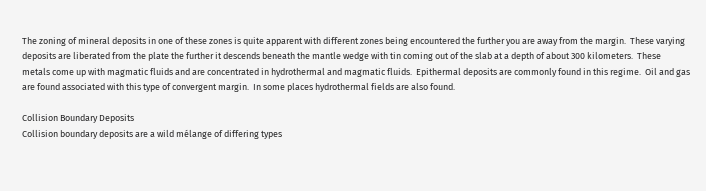The zoning of mineral deposits in one of these zones is quite apparent with different zones being encountered the further you are away from the margin.  These varying deposits are liberated from the plate the further it descends beneath the mantle wedge with tin coming out of the slab at a depth of about 300 kilometers.  These metals come up with magmatic fluids and are concentrated in hydrothermal and magmatic fluids.  Epithermal deposits are commonly found in this regime.  Oil and gas are found associated with this type of convergent margin.  In some places hydrothermal fields are also found.

Collision Boundary Deposits
Collision boundary deposits are a wild mélange of differing types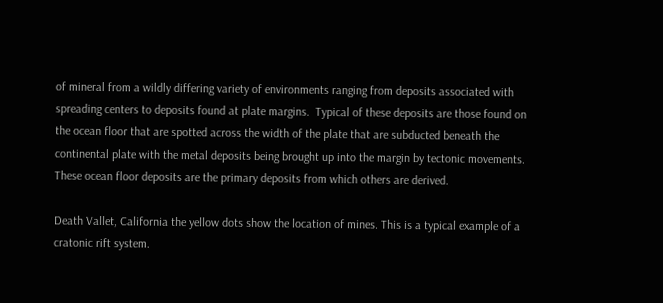of mineral from a wildly differing variety of environments ranging from deposits associated with spreading centers to deposits found at plate margins.  Typical of these deposits are those found on the ocean floor that are spotted across the width of the plate that are subducted beneath the continental plate with the metal deposits being brought up into the margin by tectonic movements.  These ocean floor deposits are the primary deposits from which others are derived.

Death Vallet, California the yellow dots show the location of mines. This is a typical example of a cratonic rift system.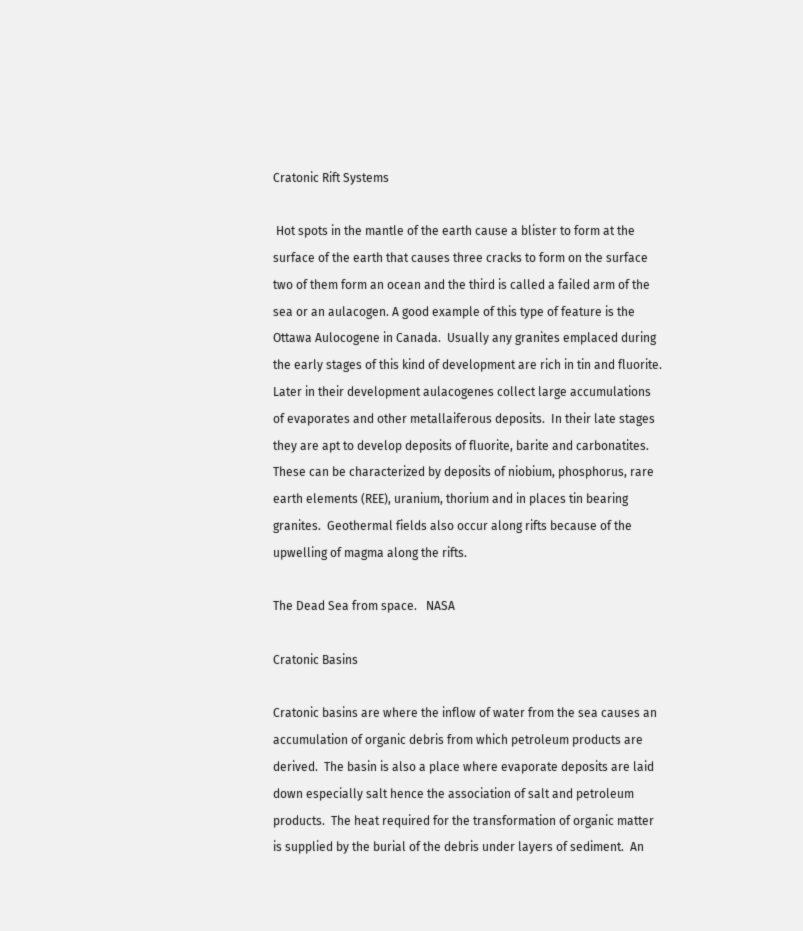Cratonic Rift Systems

 Hot spots in the mantle of the earth cause a blister to form at the surface of the earth that causes three cracks to form on the surface two of them form an ocean and the third is called a failed arm of the sea or an aulacogen. A good example of this type of feature is the Ottawa Aulocogene in Canada.  Usually any granites emplaced during the early stages of this kind of development are rich in tin and fluorite.  Later in their development aulacogenes collect large accumulations of evaporates and other metallaiferous deposits.  In their late stages they are apt to develop deposits of fluorite, barite and carbonatites.  These can be characterized by deposits of niobium, phosphorus, rare earth elements (REE), uranium, thorium and in places tin bearing granites.  Geothermal fields also occur along rifts because of the upwelling of magma along the rifts.

The Dead Sea from space.   NASA

Cratonic Basins

Cratonic basins are where the inflow of water from the sea causes an accumulation of organic debris from which petroleum products are derived.  The basin is also a place where evaporate deposits are laid down especially salt hence the association of salt and petroleum products.  The heat required for the transformation of organic matter is supplied by the burial of the debris under layers of sediment.  An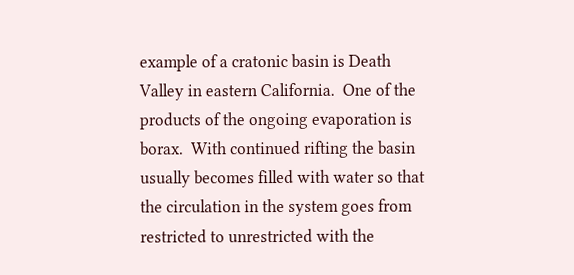example of a cratonic basin is Death Valley in eastern California.  One of the products of the ongoing evaporation is borax.  With continued rifting the basin usually becomes filled with water so that the circulation in the system goes from restricted to unrestricted with the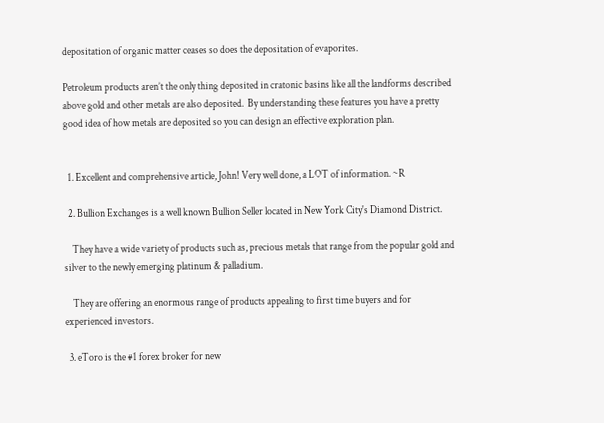depositation of organic matter ceases so does the depositation of evaporites.

Petroleum products aren’t the only thing deposited in cratonic basins like all the landforms described above gold and other metals are also deposited.  By understanding these features you have a pretty good idea of how metals are deposited so you can design an effective exploration plan.


  1. Excellent and comprehensive article, John! Very well done, a LOT of information. ~R

  2. Bullion Exchanges is a well known Bullion Seller located in New York City's Diamond District.

    They have a wide variety of products such as, precious metals that range from the popular gold and silver to the newly emerging platinum & palladium.

    They are offering an enormous range of products appealing to first time buyers and for experienced investors.

  3. eToro is the #1 forex broker for new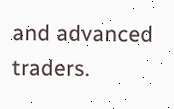and advanced traders.